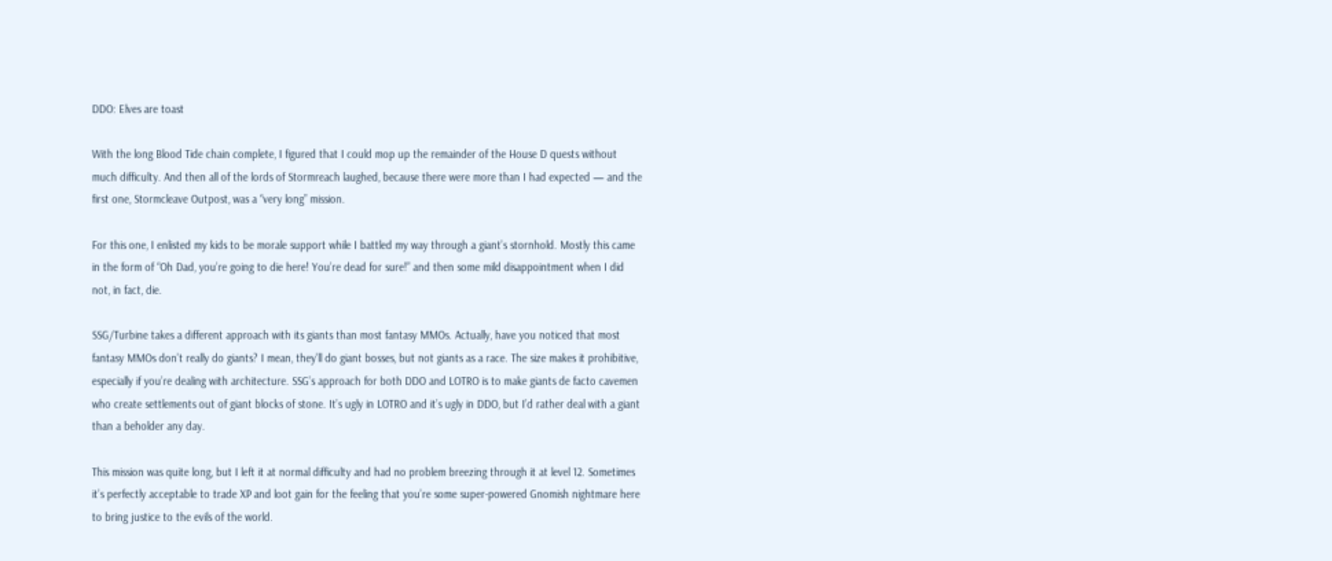DDO: Elves are toast

With the long Blood Tide chain complete, I figured that I could mop up the remainder of the House D quests without much difficulty. And then all of the lords of Stormreach laughed, because there were more than I had expected — and the first one, Stormcleave Outpost, was a “very long” mission.

For this one, I enlisted my kids to be morale support while I battled my way through a giant’s stornhold. Mostly this came in the form of “Oh Dad, you’re going to die here! You’re dead for sure!” and then some mild disappointment when I did not, in fact, die.

SSG/Turbine takes a different approach with its giants than most fantasy MMOs. Actually, have you noticed that most fantasy MMOs don’t really do giants? I mean, they’ll do giant bosses, but not giants as a race. The size makes it prohibitive, especially if you’re dealing with architecture. SSG’s approach for both DDO and LOTRO is to make giants de facto cavemen who create settlements out of giant blocks of stone. It’s ugly in LOTRO and it’s ugly in DDO, but I’d rather deal with a giant than a beholder any day.

This mission was quite long, but I left it at normal difficulty and had no problem breezing through it at level 12. Sometimes it’s perfectly acceptable to trade XP and loot gain for the feeling that you’re some super-powered Gnomish nightmare here to bring justice to the evils of the world.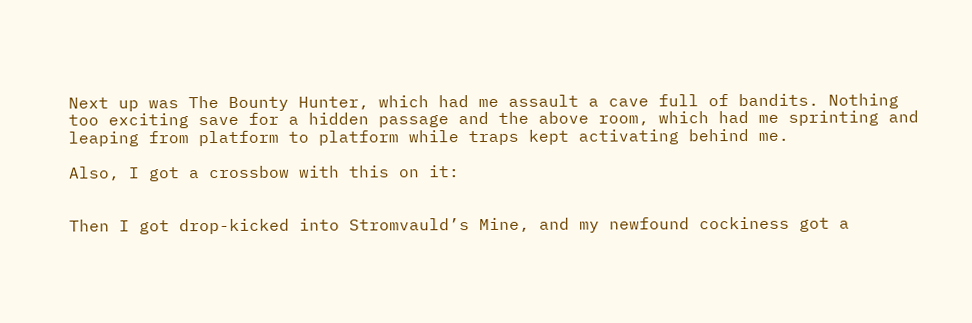Next up was The Bounty Hunter, which had me assault a cave full of bandits. Nothing too exciting save for a hidden passage and the above room, which had me sprinting and leaping from platform to platform while traps kept activating behind me.

Also, I got a crossbow with this on it:


Then I got drop-kicked into Stromvauld’s Mine, and my newfound cockiness got a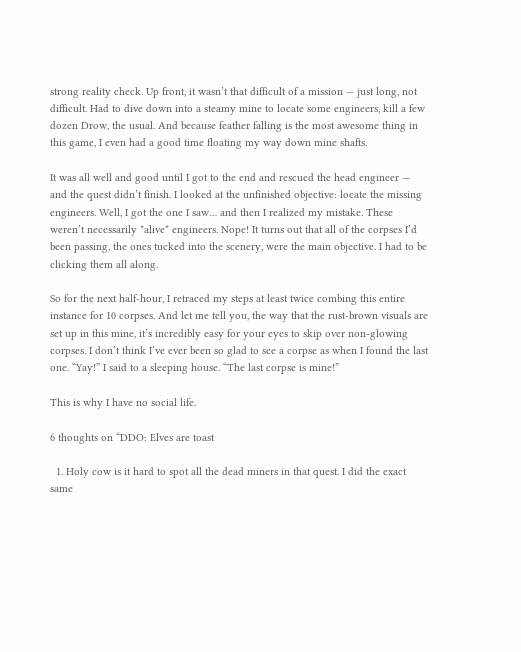strong reality check. Up front, it wasn’t that difficult of a mission — just long, not difficult. Had to dive down into a steamy mine to locate some engineers, kill a few dozen Drow, the usual. And because feather falling is the most awesome thing in this game, I even had a good time floating my way down mine shafts.

It was all well and good until I got to the end and rescued the head engineer — and the quest didn’t finish. I looked at the unfinished objective: locate the missing engineers. Well, I got the one I saw… and then I realized my mistake. These weren’t necessarily *alive* engineers. Nope! It turns out that all of the corpses I’d been passing, the ones tucked into the scenery, were the main objective. I had to be clicking them all along.

So for the next half-hour, I retraced my steps at least twice combing this entire instance for 10 corpses. And let me tell you, the way that the rust-brown visuals are set up in this mine, it’s incredibly easy for your eyes to skip over non-glowing corpses. I don’t think I’ve ever been so glad to see a corpse as when I found the last one. “Yay!” I said to a sleeping house. “The last corpse is mine!”

This is why I have no social life.

6 thoughts on “DDO: Elves are toast

  1. Holy cow is it hard to spot all the dead miners in that quest. I did the exact same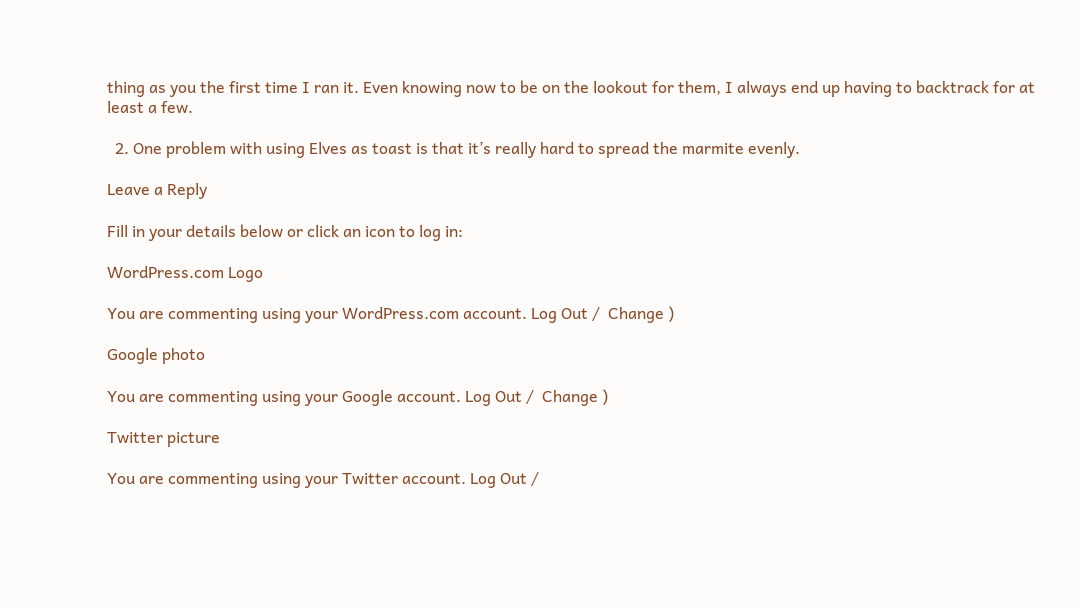thing as you the first time I ran it. Even knowing now to be on the lookout for them, I always end up having to backtrack for at least a few.

  2. One problem with using Elves as toast is that it’s really hard to spread the marmite evenly.

Leave a Reply

Fill in your details below or click an icon to log in:

WordPress.com Logo

You are commenting using your WordPress.com account. Log Out /  Change )

Google photo

You are commenting using your Google account. Log Out /  Change )

Twitter picture

You are commenting using your Twitter account. Log Out /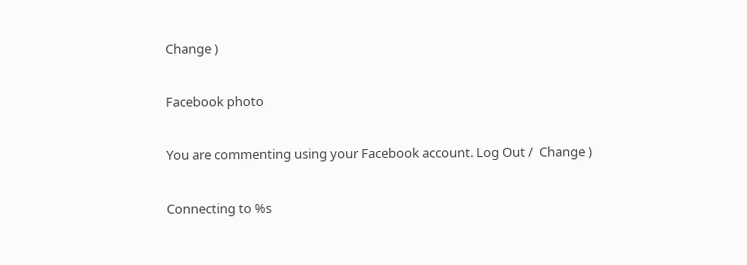Change )

Facebook photo

You are commenting using your Facebook account. Log Out /  Change )

Connecting to %s